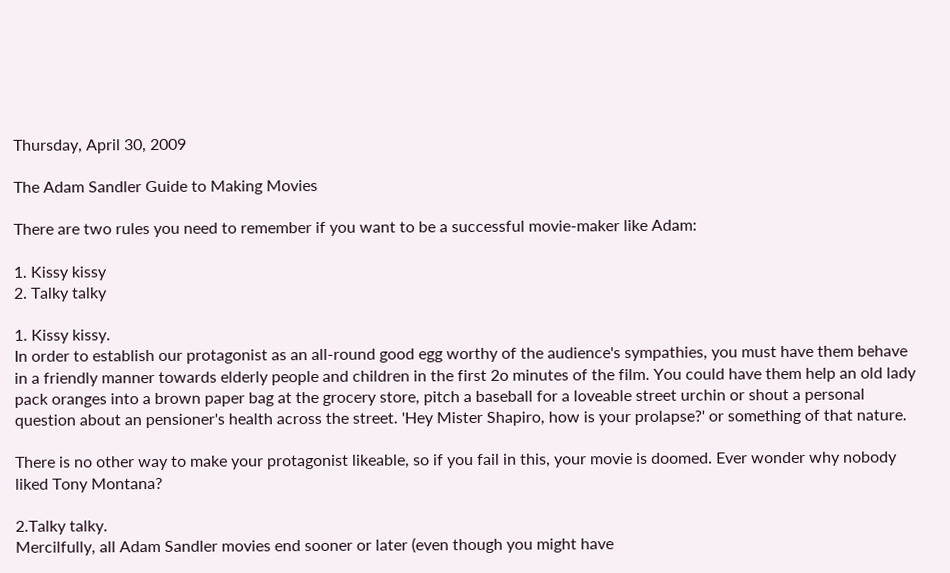Thursday, April 30, 2009

The Adam Sandler Guide to Making Movies

There are two rules you need to remember if you want to be a successful movie-maker like Adam:

1. Kissy kissy
2. Talky talky

1. Kissy kissy.
In order to establish our protagonist as an all-round good egg worthy of the audience's sympathies, you must have them behave in a friendly manner towards elderly people and children in the first 2o minutes of the film. You could have them help an old lady pack oranges into a brown paper bag at the grocery store, pitch a baseball for a loveable street urchin or shout a personal question about an pensioner's health across the street. 'Hey Mister Shapiro, how is your prolapse?' or something of that nature.

There is no other way to make your protagonist likeable, so if you fail in this, your movie is doomed. Ever wonder why nobody liked Tony Montana?

2.Talky talky.
Mercilfully, all Adam Sandler movies end sooner or later (even though you might have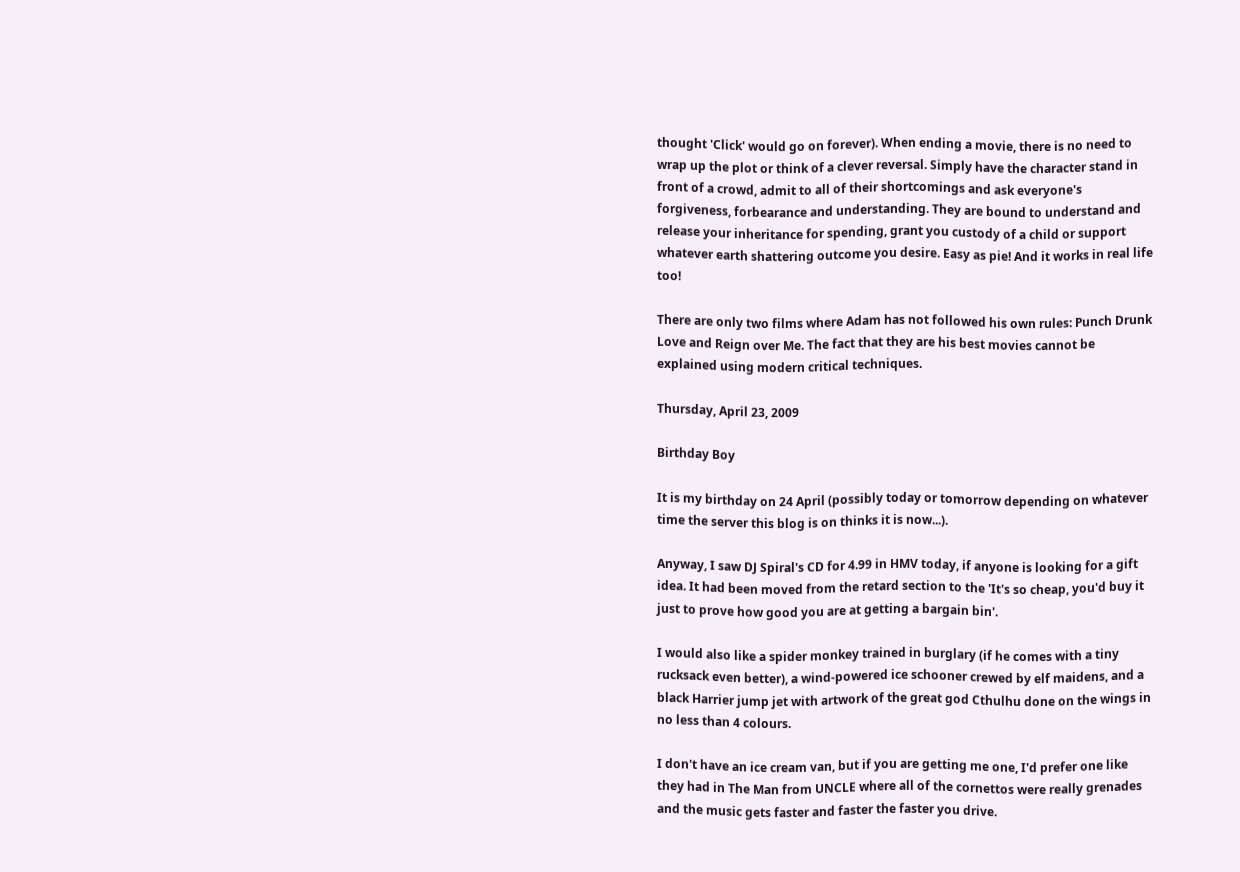thought 'Click' would go on forever). When ending a movie, there is no need to wrap up the plot or think of a clever reversal. Simply have the character stand in front of a crowd, admit to all of their shortcomings and ask everyone's forgiveness, forbearance and understanding. They are bound to understand and release your inheritance for spending, grant you custody of a child or support whatever earth shattering outcome you desire. Easy as pie! And it works in real life too!

There are only two films where Adam has not followed his own rules: Punch Drunk Love and Reign over Me. The fact that they are his best movies cannot be explained using modern critical techniques.

Thursday, April 23, 2009

Birthday Boy

It is my birthday on 24 April (possibly today or tomorrow depending on whatever time the server this blog is on thinks it is now...).

Anyway, I saw DJ Spiral's CD for 4.99 in HMV today, if anyone is looking for a gift idea. It had been moved from the retard section to the 'It's so cheap, you'd buy it just to prove how good you are at getting a bargain bin'.

I would also like a spider monkey trained in burglary (if he comes with a tiny rucksack even better), a wind-powered ice schooner crewed by elf maidens, and a black Harrier jump jet with artwork of the great god Cthulhu done on the wings in no less than 4 colours.

I don't have an ice cream van, but if you are getting me one, I'd prefer one like they had in The Man from UNCLE where all of the cornettos were really grenades and the music gets faster and faster the faster you drive.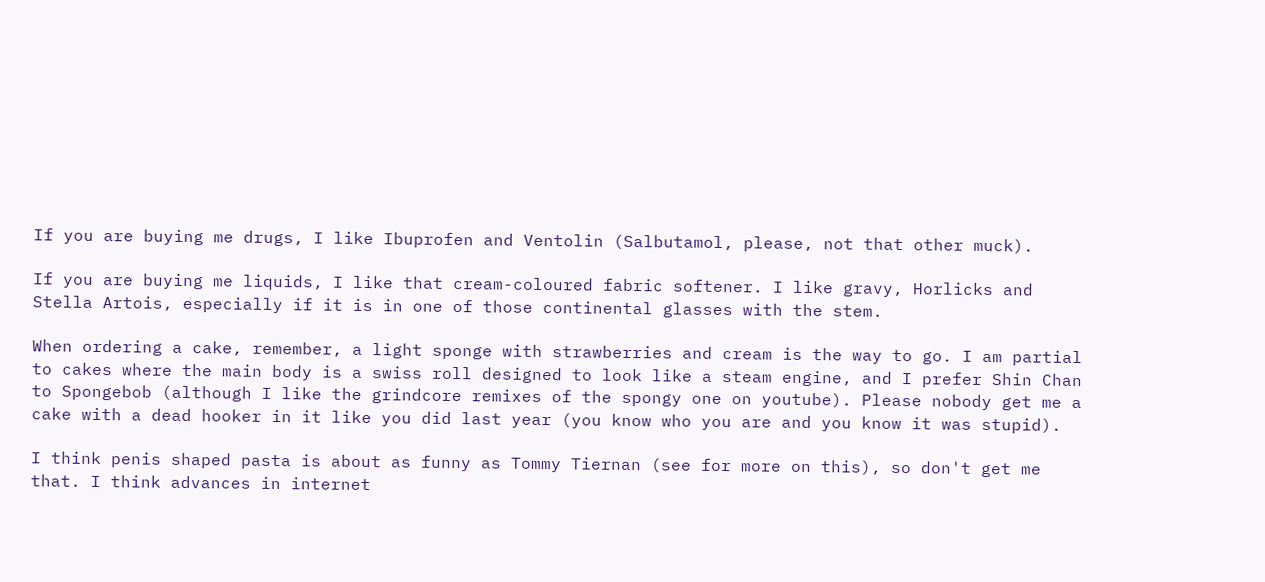If you are buying me drugs, I like Ibuprofen and Ventolin (Salbutamol, please, not that other muck).

If you are buying me liquids, I like that cream-coloured fabric softener. I like gravy, Horlicks and Stella Artois, especially if it is in one of those continental glasses with the stem.

When ordering a cake, remember, a light sponge with strawberries and cream is the way to go. I am partial to cakes where the main body is a swiss roll designed to look like a steam engine, and I prefer Shin Chan to Spongebob (although I like the grindcore remixes of the spongy one on youtube). Please nobody get me a cake with a dead hooker in it like you did last year (you know who you are and you know it was stupid).

I think penis shaped pasta is about as funny as Tommy Tiernan (see for more on this), so don't get me that. I think advances in internet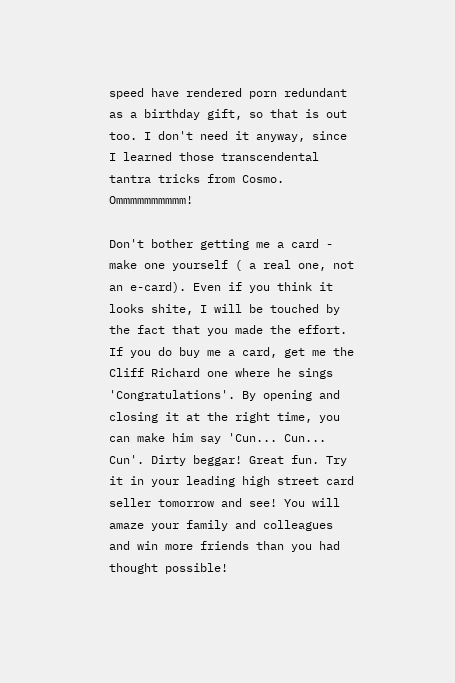speed have rendered porn redundant as a birthday gift, so that is out too. I don't need it anyway, since I learned those transcendental tantra tricks from Cosmo. Ommmmmmmmmm!

Don't bother getting me a card - make one yourself ( a real one, not an e-card). Even if you think it looks shite, I will be touched by the fact that you made the effort. If you do buy me a card, get me the Cliff Richard one where he sings 'Congratulations'. By opening and closing it at the right time, you can make him say 'Cun... Cun... Cun'. Dirty beggar! Great fun. Try it in your leading high street card seller tomorrow and see! You will amaze your family and colleagues and win more friends than you had thought possible!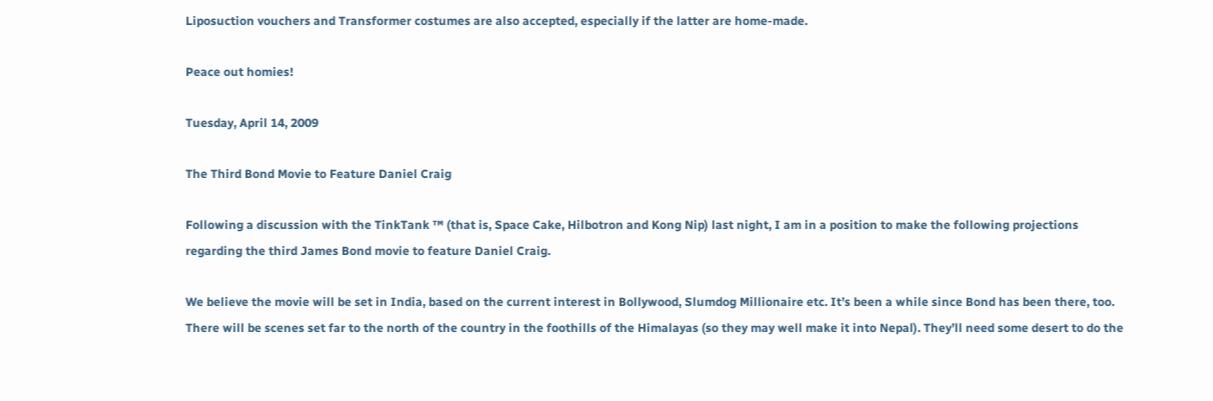Liposuction vouchers and Transformer costumes are also accepted, especially if the latter are home-made.

Peace out homies!

Tuesday, April 14, 2009

The Third Bond Movie to Feature Daniel Craig

Following a discussion with the TinkTank ™ (that is, Space Cake, Hilbotron and Kong Nip) last night, I am in a position to make the following projections regarding the third James Bond movie to feature Daniel Craig.

We believe the movie will be set in India, based on the current interest in Bollywood, Slumdog Millionaire etc. It’s been a while since Bond has been there, too. There will be scenes set far to the north of the country in the foothills of the Himalayas (so they may well make it into Nepal). They’ll need some desert to do the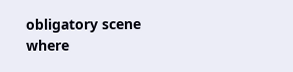obligatory scene where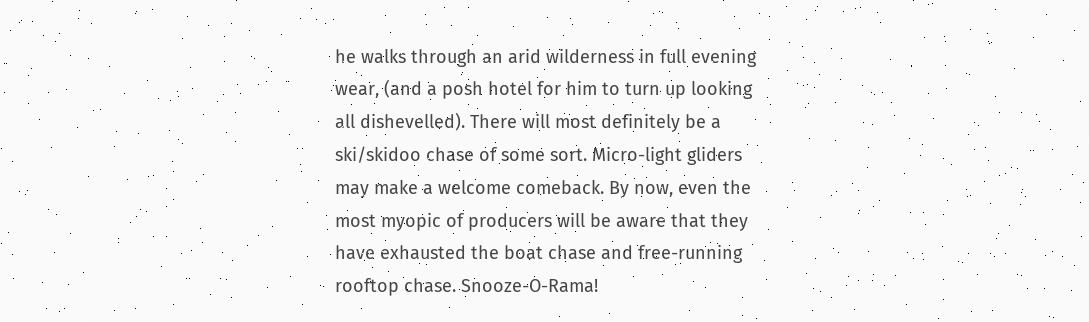he walks through an arid wilderness in full evening wear, (and a posh hotel for him to turn up looking all dishevelled). There will most definitely be a ski/skidoo chase of some sort. Micro-light gliders may make a welcome comeback. By now, even the most myopic of producers will be aware that they have exhausted the boat chase and free-running rooftop chase. Snooze-O-Rama!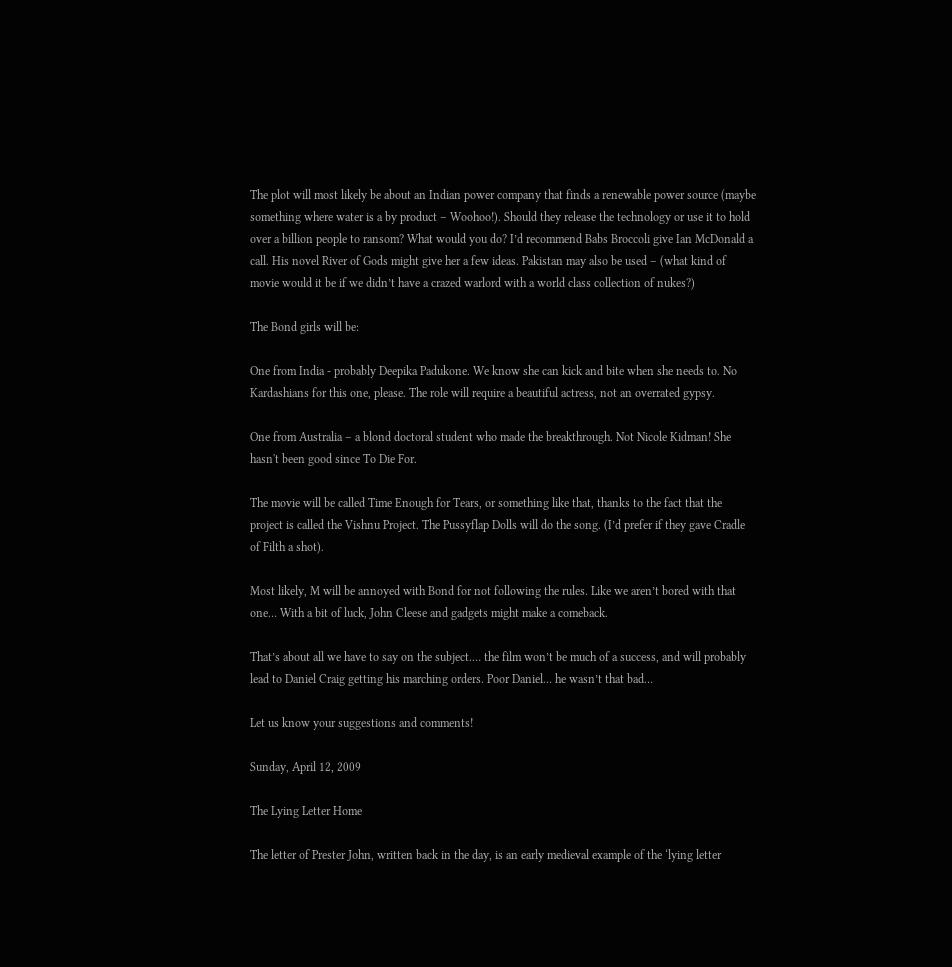The plot will most likely be about an Indian power company that finds a renewable power source (maybe something where water is a by product – Woohoo!). Should they release the technology or use it to hold over a billion people to ransom? What would you do? I’d recommend Babs Broccoli give Ian McDonald a call. His novel River of Gods might give her a few ideas. Pakistan may also be used – (what kind of movie would it be if we didn’t have a crazed warlord with a world class collection of nukes?)

The Bond girls will be:

One from India - probably Deepika Padukone. We know she can kick and bite when she needs to. No Kardashians for this one, please. The role will require a beautiful actress, not an overrated gypsy.

One from Australia – a blond doctoral student who made the breakthrough. Not Nicole Kidman! She hasn't been good since To Die For.

The movie will be called Time Enough for Tears, or something like that, thanks to the fact that the project is called the Vishnu Project. The Pussyflap Dolls will do the song. (I’d prefer if they gave Cradle of Filth a shot).

Most likely, M will be annoyed with Bond for not following the rules. Like we aren’t bored with that one… With a bit of luck, John Cleese and gadgets might make a comeback.

That’s about all we have to say on the subject.… the film won’t be much of a success, and will probably lead to Daniel Craig getting his marching orders. Poor Daniel… he wasn’t that bad…

Let us know your suggestions and comments!

Sunday, April 12, 2009

The Lying Letter Home

The letter of Prester John, written back in the day, is an early medieval example of the ‘lying letter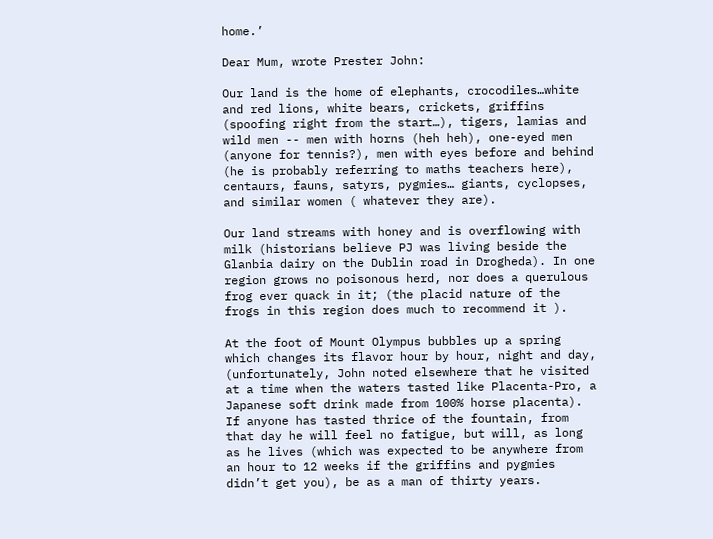home.’

Dear Mum, wrote Prester John:

Our land is the home of elephants, crocodiles…white and red lions, white bears, crickets, griffins (spoofing right from the start…), tigers, lamias and wild men -- men with horns (heh heh), one-eyed men (anyone for tennis?), men with eyes before and behind (he is probably referring to maths teachers here), centaurs, fauns, satyrs, pygmies… giants, cyclopses, and similar women ( whatever they are).

Our land streams with honey and is overflowing with milk (historians believe PJ was living beside the Glanbia dairy on the Dublin road in Drogheda). In one region grows no poisonous herd, nor does a querulous frog ever quack in it; (the placid nature of the frogs in this region does much to recommend it ).

At the foot of Mount Olympus bubbles up a spring which changes its flavor hour by hour, night and day, (unfortunately, John noted elsewhere that he visited at a time when the waters tasted like Placenta-Pro, a Japanese soft drink made from 100% horse placenta). If anyone has tasted thrice of the fountain, from that day he will feel no fatigue, but will, as long as he lives (which was expected to be anywhere from an hour to 12 weeks if the griffins and pygmies didn’t get you), be as a man of thirty years.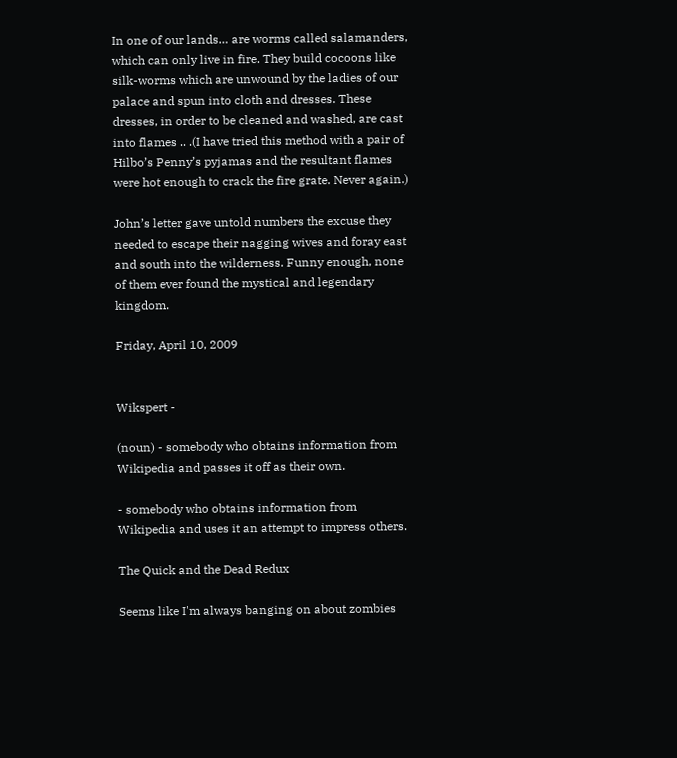In one of our lands… are worms called salamanders, which can only live in fire. They build cocoons like silk-worms which are unwound by the ladies of our palace and spun into cloth and dresses. These dresses, in order to be cleaned and washed, are cast into flames .. .(I have tried this method with a pair of Hilbo’s Penny’s pyjamas and the resultant flames were hot enough to crack the fire grate. Never again.)

John’s letter gave untold numbers the excuse they needed to escape their nagging wives and foray east and south into the wilderness. Funny enough, none of them ever found the mystical and legendary kingdom.

Friday, April 10, 2009


Wikspert -

(noun) - somebody who obtains information from Wikipedia and passes it off as their own.

- somebody who obtains information from Wikipedia and uses it an attempt to impress others.

The Quick and the Dead Redux

Seems like I'm always banging on about zombies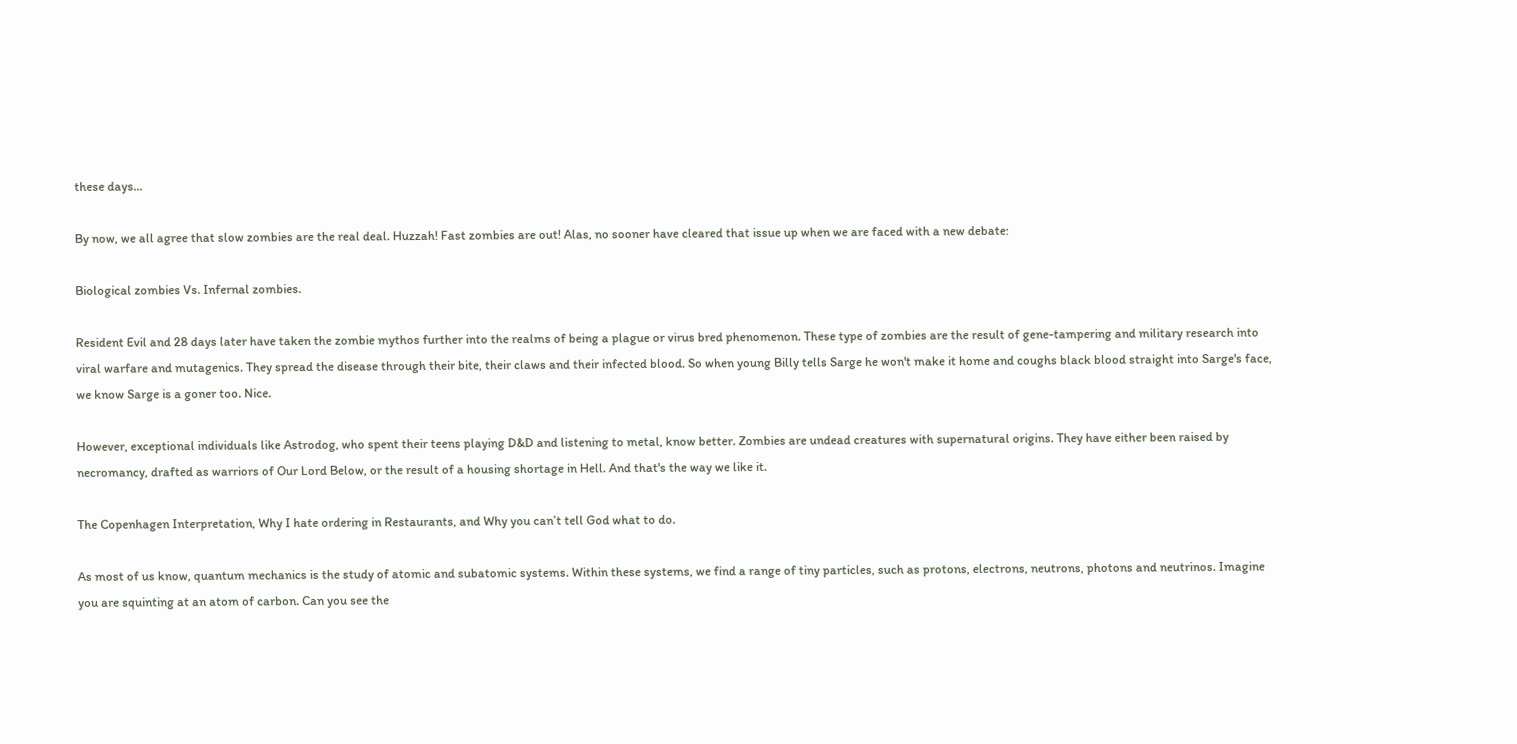these days...

By now, we all agree that slow zombies are the real deal. Huzzah! Fast zombies are out! Alas, no sooner have cleared that issue up when we are faced with a new debate:

Biological zombies Vs. Infernal zombies.

Resident Evil and 28 days later have taken the zombie mythos further into the realms of being a plague or virus bred phenomenon. These type of zombies are the result of gene-tampering and military research into viral warfare and mutagenics. They spread the disease through their bite, their claws and their infected blood. So when young Billy tells Sarge he won't make it home and coughs black blood straight into Sarge's face, we know Sarge is a goner too. Nice.

However, exceptional individuals like Astrodog, who spent their teens playing D&D and listening to metal, know better. Zombies are undead creatures with supernatural origins. They have either been raised by necromancy, drafted as warriors of Our Lord Below, or the result of a housing shortage in Hell. And that's the way we like it.

The Copenhagen Interpretation, Why I hate ordering in Restaurants, and Why you can’t tell God what to do.

As most of us know, quantum mechanics is the study of atomic and subatomic systems. Within these systems, we find a range of tiny particles, such as protons, electrons, neutrons, photons and neutrinos. Imagine you are squinting at an atom of carbon. Can you see the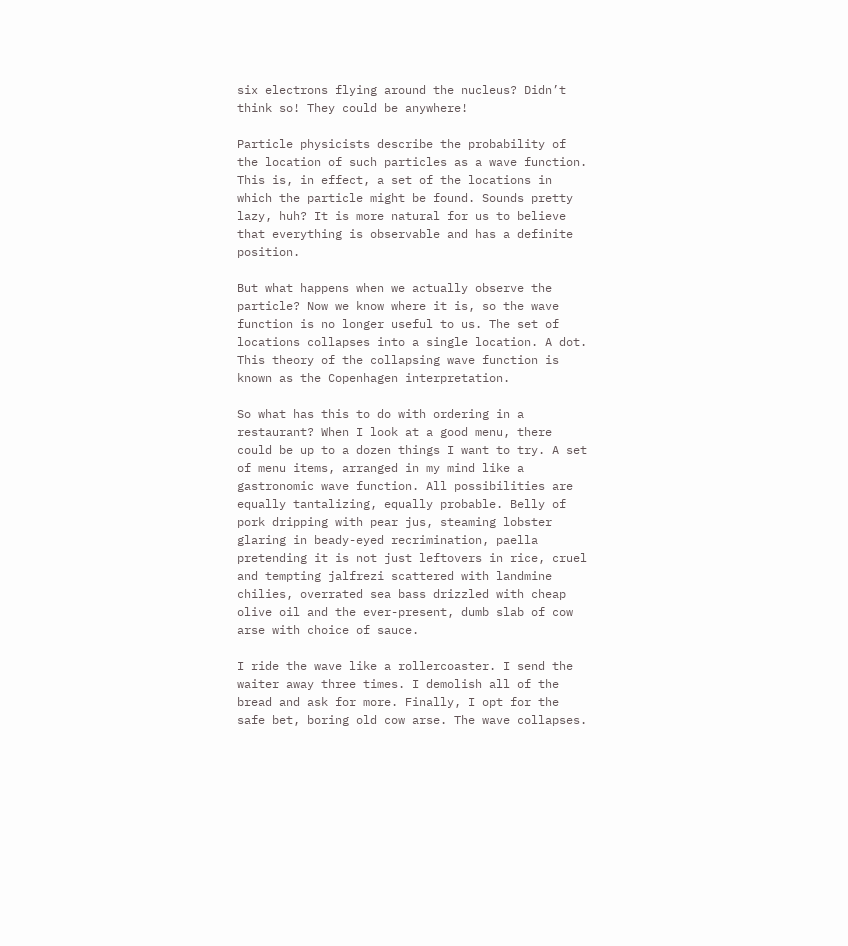six electrons flying around the nucleus? Didn’t think so! They could be anywhere!

Particle physicists describe the probability of the location of such particles as a wave function.
This is, in effect, a set of the locations in which the particle might be found. Sounds pretty lazy, huh? It is more natural for us to believe that everything is observable and has a definite position.

But what happens when we actually observe the particle? Now we know where it is, so the wave function is no longer useful to us. The set of locations collapses into a single location. A dot. This theory of the collapsing wave function is known as the Copenhagen interpretation.

So what has this to do with ordering in a restaurant? When I look at a good menu, there could be up to a dozen things I want to try. A set of menu items, arranged in my mind like a gastronomic wave function. All possibilities are equally tantalizing, equally probable. Belly of pork dripping with pear jus, steaming lobster glaring in beady-eyed recrimination, paella pretending it is not just leftovers in rice, cruel and tempting jalfrezi scattered with landmine chilies, overrated sea bass drizzled with cheap olive oil and the ever-present, dumb slab of cow arse with choice of sauce.

I ride the wave like a rollercoaster. I send the waiter away three times. I demolish all of the bread and ask for more. Finally, I opt for the safe bet, boring old cow arse. The wave collapses.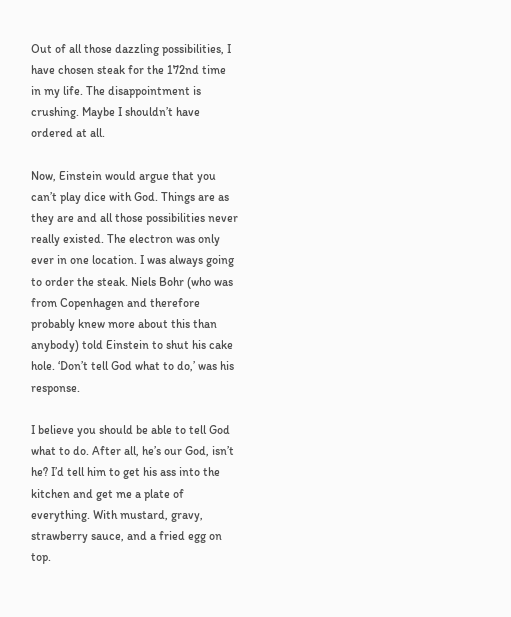Out of all those dazzling possibilities, I have chosen steak for the 172nd time in my life. The disappointment is crushing. Maybe I shouldn’t have ordered at all.

Now, Einstein would argue that you can’t play dice with God. Things are as they are and all those possibilities never really existed. The electron was only ever in one location. I was always going to order the steak. Niels Bohr (who was from Copenhagen and therefore probably knew more about this than anybody) told Einstein to shut his cake hole. ‘Don’t tell God what to do,’ was his response.

I believe you should be able to tell God what to do. After all, he’s our God, isn’t he? I’d tell him to get his ass into the kitchen and get me a plate of everything. With mustard, gravy, strawberry sauce, and a fried egg on top.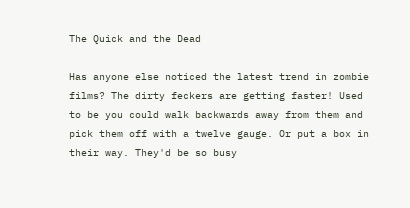The Quick and the Dead

Has anyone else noticed the latest trend in zombie films? The dirty feckers are getting faster! Used to be you could walk backwards away from them and pick them off with a twelve gauge. Or put a box in their way. They'd be so busy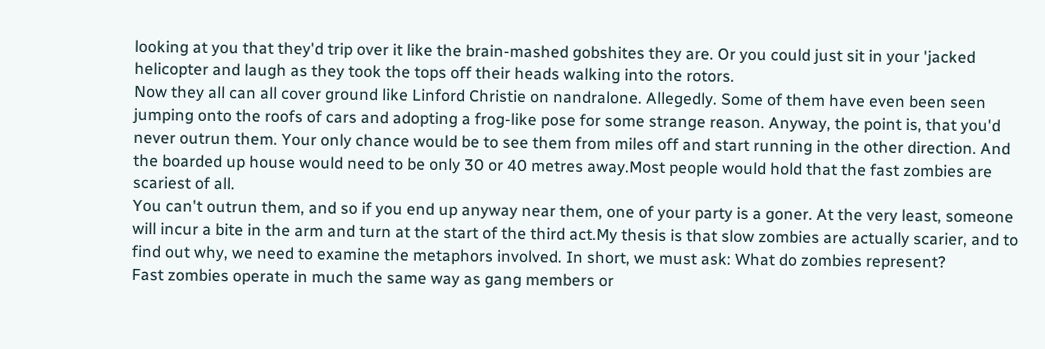looking at you that they'd trip over it like the brain-mashed gobshites they are. Or you could just sit in your 'jacked helicopter and laugh as they took the tops off their heads walking into the rotors.
Now they all can all cover ground like Linford Christie on nandralone. Allegedly. Some of them have even been seen jumping onto the roofs of cars and adopting a frog-like pose for some strange reason. Anyway, the point is, that you'd never outrun them. Your only chance would be to see them from miles off and start running in the other direction. And the boarded up house would need to be only 30 or 40 metres away.Most people would hold that the fast zombies are scariest of all.
You can't outrun them, and so if you end up anyway near them, one of your party is a goner. At the very least, someone will incur a bite in the arm and turn at the start of the third act.My thesis is that slow zombies are actually scarier, and to find out why, we need to examine the metaphors involved. In short, we must ask: What do zombies represent?
Fast zombies operate in much the same way as gang members or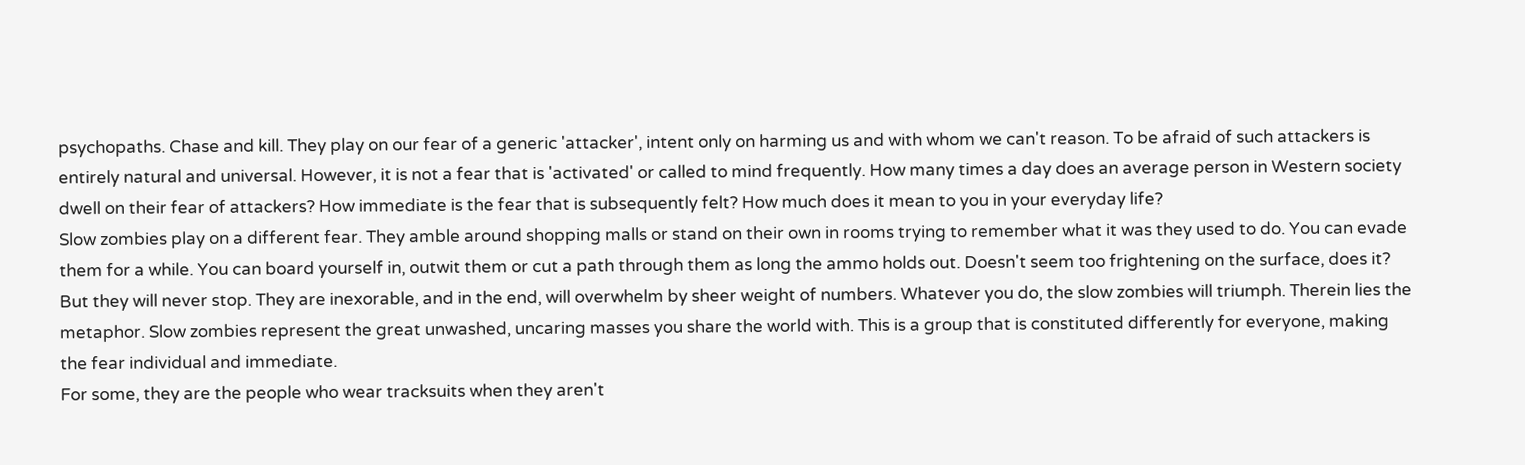psychopaths. Chase and kill. They play on our fear of a generic 'attacker', intent only on harming us and with whom we can't reason. To be afraid of such attackers is entirely natural and universal. However, it is not a fear that is 'activated' or called to mind frequently. How many times a day does an average person in Western society dwell on their fear of attackers? How immediate is the fear that is subsequently felt? How much does it mean to you in your everyday life?
Slow zombies play on a different fear. They amble around shopping malls or stand on their own in rooms trying to remember what it was they used to do. You can evade them for a while. You can board yourself in, outwit them or cut a path through them as long the ammo holds out. Doesn't seem too frightening on the surface, does it? But they will never stop. They are inexorable, and in the end, will overwhelm by sheer weight of numbers. Whatever you do, the slow zombies will triumph. Therein lies the metaphor. Slow zombies represent the great unwashed, uncaring masses you share the world with. This is a group that is constituted differently for everyone, making the fear individual and immediate.
For some, they are the people who wear tracksuits when they aren't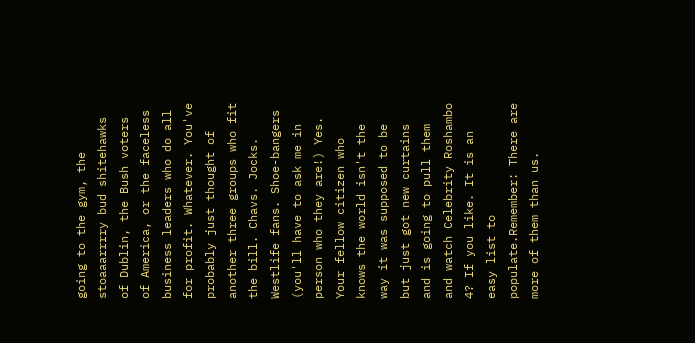going to the gym, the stoaaarrrry bud shitehawks of Dublin, the Bush voters of America, or the faceless business leaders who do all for profit. Whatever. You've probably just thought of another three groups who fit the bill. Chavs. Jocks. Westlife fans. Shoe-bangers (you'll have to ask me in person who they are!) Yes. Your fellow citizen who knows the world isn't the way it was supposed to be but just got new curtains and is going to pull them and watch Celebrity Roshambo 4? If you like. It is an easy list to populate.Remember: There are more of them than us.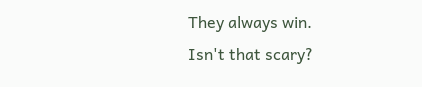They always win.
Isn't that scary?